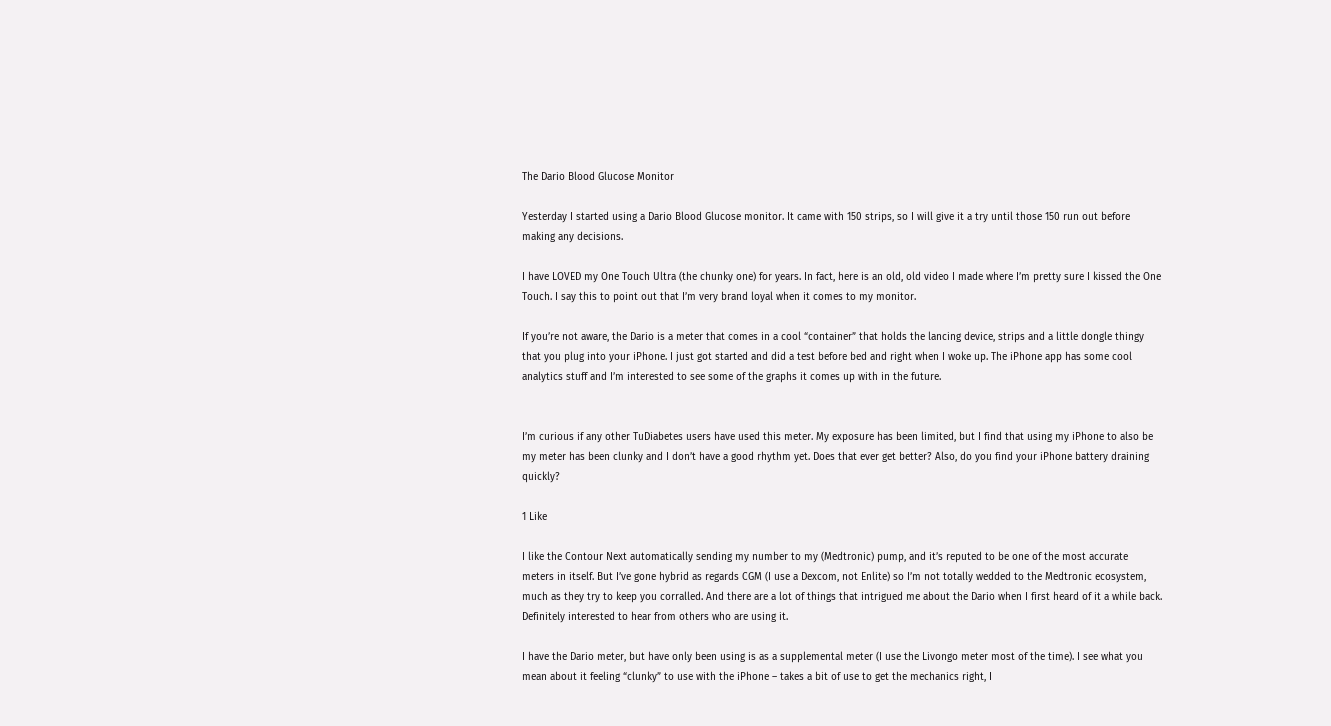The Dario Blood Glucose Monitor

Yesterday I started using a Dario Blood Glucose monitor. It came with 150 strips, so I will give it a try until those 150 run out before making any decisions.

I have LOVED my One Touch Ultra (the chunky one) for years. In fact, here is an old, old video I made where I’m pretty sure I kissed the One Touch. I say this to point out that I’m very brand loyal when it comes to my monitor.

If you’re not aware, the Dario is a meter that comes in a cool “container” that holds the lancing device, strips and a little dongle thingy that you plug into your iPhone. I just got started and did a test before bed and right when I woke up. The iPhone app has some cool analytics stuff and I’m interested to see some of the graphs it comes up with in the future.


I’m curious if any other TuDiabetes users have used this meter. My exposure has been limited, but I find that using my iPhone to also be my meter has been clunky and I don’t have a good rhythm yet. Does that ever get better? Also, do you find your iPhone battery draining quickly?

1 Like

I like the Contour Next automatically sending my number to my (Medtronic) pump, and it’s reputed to be one of the most accurate meters in itself. But I’ve gone hybrid as regards CGM (I use a Dexcom, not Enlite) so I’m not totally wedded to the Medtronic ecosystem, much as they try to keep you corralled. And there are a lot of things that intrigued me about the Dario when I first heard of it a while back. Definitely interested to hear from others who are using it.

I have the Dario meter, but have only been using is as a supplemental meter (I use the Livongo meter most of the time). I see what you mean about it feeling “clunky” to use with the iPhone – takes a bit of use to get the mechanics right, I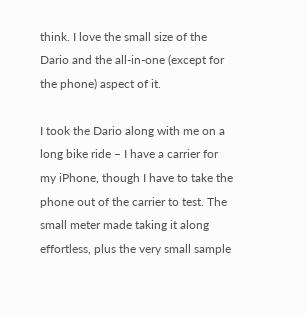think. I love the small size of the Dario and the all-in-one (except for the phone) aspect of it.

I took the Dario along with me on a long bike ride – I have a carrier for my iPhone, though I have to take the phone out of the carrier to test. The small meter made taking it along effortless, plus the very small sample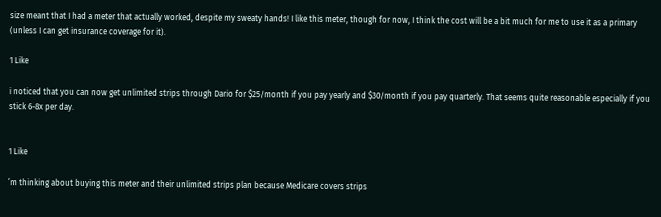size meant that I had a meter that actually worked, despite my sweaty hands! I like this meter, though for now, I think the cost will be a bit much for me to use it as a primary (unless I can get insurance coverage for it).

1 Like

i noticed that you can now get unlimited strips through Dario for $25/month if you pay yearly and $30/month if you pay quarterly. That seems quite reasonable especially if you stick 6-8x per day.


1 Like

’m thinking about buying this meter and their unlimited strips plan because Medicare covers strips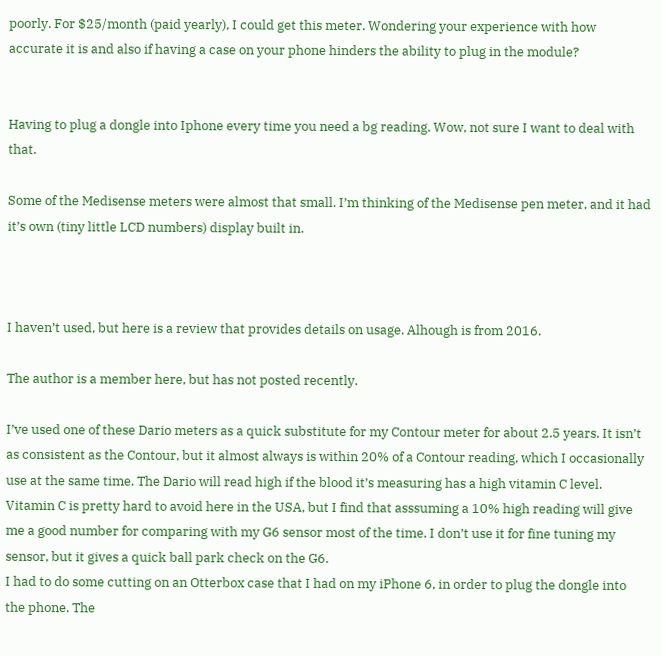poorly. For $25/month (paid yearly), I could get this meter. Wondering your experience with how accurate it is and also if having a case on your phone hinders the ability to plug in the module?


Having to plug a dongle into Iphone every time you need a bg reading. Wow, not sure I want to deal with that.

Some of the Medisense meters were almost that small. I’m thinking of the Medisense pen meter, and it had it’s own (tiny little LCD numbers) display built in.



I haven’t used, but here is a review that provides details on usage. Alhough is from 2016.

The author is a member here, but has not posted recently.

I’ve used one of these Dario meters as a quick substitute for my Contour meter for about 2.5 years. It isn’t as consistent as the Contour, but it almost always is within 20% of a Contour reading, which I occasionally use at the same time. The Dario will read high if the blood it’s measuring has a high vitamin C level. Vitamin C is pretty hard to avoid here in the USA, but I find that asssuming a 10% high reading will give me a good number for comparing with my G6 sensor most of the time. I don’t use it for fine tuning my sensor, but it gives a quick ball park check on the G6.
I had to do some cutting on an Otterbox case that I had on my iPhone 6, in order to plug the dongle into the phone. The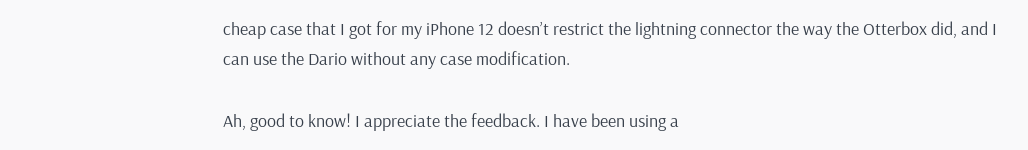cheap case that I got for my iPhone 12 doesn’t restrict the lightning connector the way the Otterbox did, and I can use the Dario without any case modification.

Ah, good to know! I appreciate the feedback. I have been using a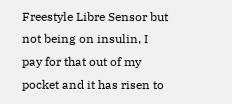Freestyle Libre Sensor but not being on insulin, I pay for that out of my pocket and it has risen to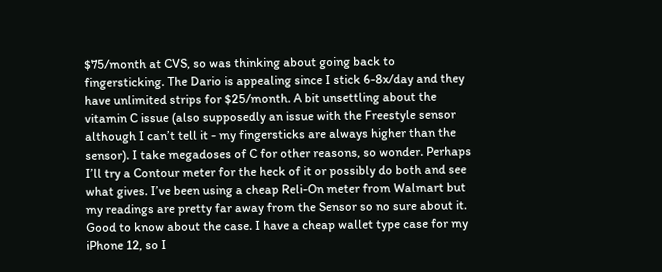$75/month at CVS, so was thinking about going back to fingersticking. The Dario is appealing since I stick 6-8x/day and they have unlimited strips for $25/month. A bit unsettling about the vitamin C issue (also supposedly an issue with the Freestyle sensor although I can’t tell it - my fingersticks are always higher than the sensor). I take megadoses of C for other reasons, so wonder. Perhaps I’ll try a Contour meter for the heck of it or possibly do both and see what gives. I’ve been using a cheap Reli-On meter from Walmart but my readings are pretty far away from the Sensor so no sure about it. Good to know about the case. I have a cheap wallet type case for my iPhone 12, so I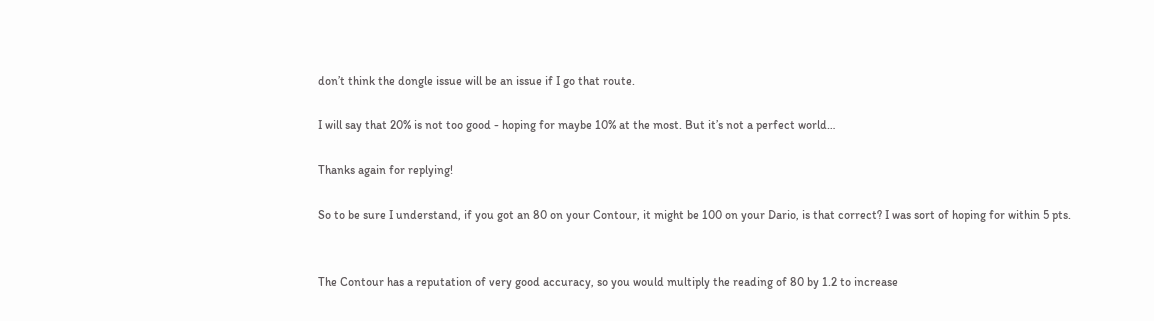don’t think the dongle issue will be an issue if I go that route.

I will say that 20% is not too good - hoping for maybe 10% at the most. But it’s not a perfect world…

Thanks again for replying!

So to be sure I understand, if you got an 80 on your Contour, it might be 100 on your Dario, is that correct? I was sort of hoping for within 5 pts.


The Contour has a reputation of very good accuracy, so you would multiply the reading of 80 by 1.2 to increase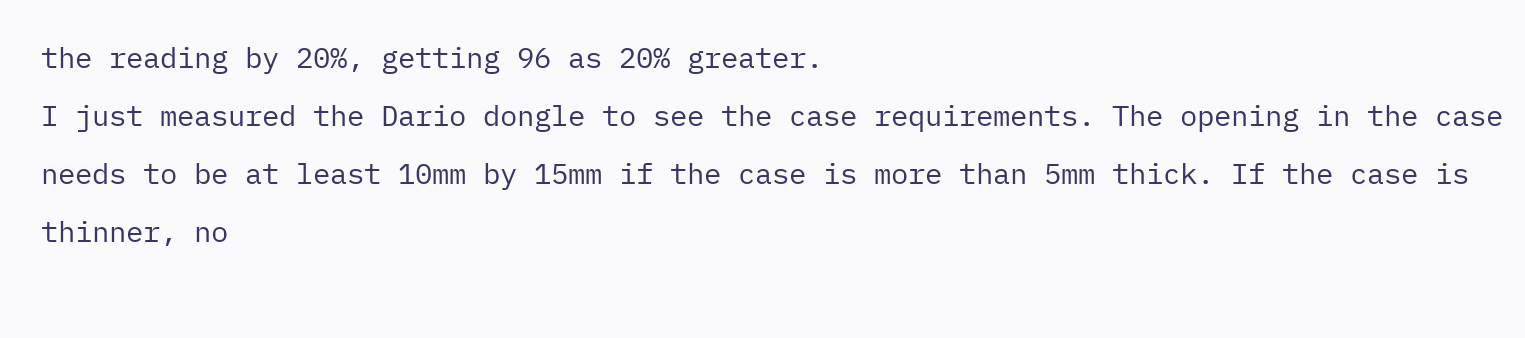the reading by 20%, getting 96 as 20% greater.
I just measured the Dario dongle to see the case requirements. The opening in the case needs to be at least 10mm by 15mm if the case is more than 5mm thick. If the case is thinner, no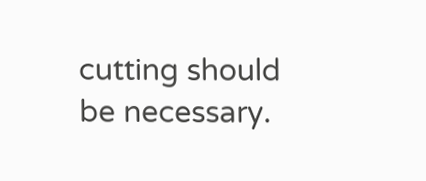cutting should be necessary.